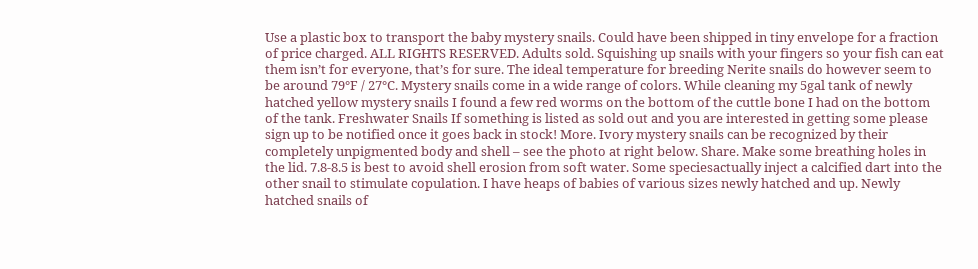Use a plastic box to transport the baby mystery snails. Could have been shipped in tiny envelope for a fraction of price charged. ALL RIGHTS RESERVED. Adults sold. Squishing up snails with your fingers so your fish can eat them isn’t for everyone, that’s for sure. The ideal temperature for breeding Nerite snails do however seem to be around 79°F / 27°C. Mystery snails come in a wide range of colors. While cleaning my 5gal tank of newly hatched yellow mystery snails I found a few red worms on the bottom of the cuttle bone I had on the bottom of the tank. Freshwater Snails If something is listed as sold out and you are interested in getting some please sign up to be notified once it goes back in stock! More. Ivory mystery snails can be recognized by their completely unpigmented body and shell – see the photo at right below. Share. Make some breathing holes in the lid. 7.8-8.5 is best to avoid shell erosion from soft water. Some speciesactually inject a calcified dart into the other snail to stimulate copulation. I have heaps of babies of various sizes newly hatched and up. Newly hatched snails of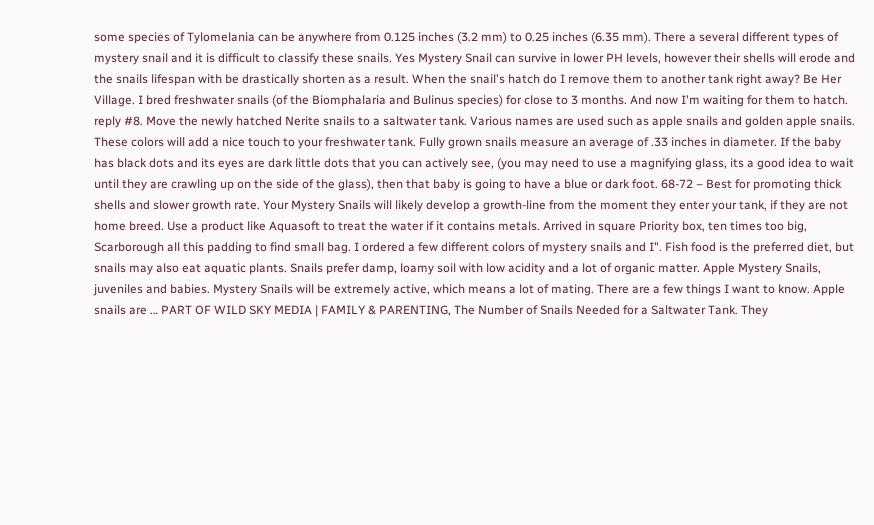some species of Tylomelania can be anywhere from 0.125 inches (3.2 mm) to 0.25 inches (6.35 mm). There a several different types of mystery snail and it is difficult to classify these snails. Yes Mystery Snail can survive in lower PH levels, however their shells will erode and the snails lifespan with be drastically shorten as a result. When the snail's hatch do I remove them to another tank right away? Be Her Village. I bred freshwater snails (of the Biomphalaria and Bulinus species) for close to 3 months. And now I'm waiting for them to hatch. reply #8. Move the newly hatched Nerite snails to a saltwater tank. Various names are used such as apple snails and golden apple snails. These colors will add a nice touch to your freshwater tank. Fully grown snails measure an average of .33 inches in diameter. If the baby has black dots and its eyes are dark little dots that you can actively see, (you may need to use a magnifying glass, its a good idea to wait until they are crawling up on the side of the glass), then that baby is going to have a blue or dark foot. 68-72 – Best for promoting thick shells and slower growth rate. Your Mystery Snails will likely develop a growth-line from the moment they enter your tank, if they are not home breed. Use a product like Aquasoft to treat the water if it contains metals. Arrived in square Priority box, ten times too big, Scarborough all this padding to find small bag. I ordered a few different colors of mystery snails and I". Fish food is the preferred diet, but snails may also eat aquatic plants. Snails prefer damp, loamy soil with low acidity and a lot of organic matter. Apple Mystery Snails, juveniles and babies. Mystery Snails will be extremely active, which means a lot of mating. There are a few things I want to know. Apple snails are … PART OF WILD SKY MEDIA | FAMILY & PARENTING, The Number of Snails Needed for a Saltwater Tank. They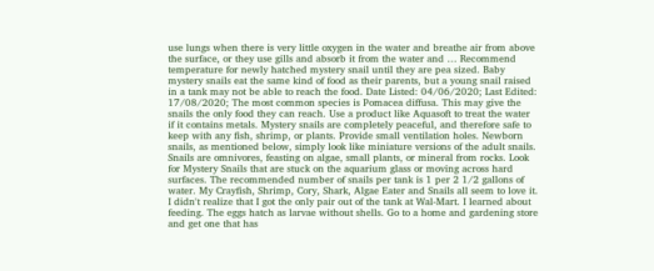use lungs when there is very little oxygen in the water and breathe air from above the surface, or they use gills and absorb it from the water and … Recommend temperature for newly hatched mystery snail until they are pea sized. Baby mystery snails eat the same kind of food as their parents, but a young snail raised in a tank may not be able to reach the food. Date Listed: 04/06/2020; Last Edited: 17/08/2020; The most common species is Pomacea diffusa. This may give the snails the only food they can reach. Use a product like Aquasoft to treat the water if it contains metals. Mystery snails are completely peaceful, and therefore safe to keep with any fish, shrimp, or plants. Provide small ventilation holes. Newborn snails, as mentioned below, simply look like miniature versions of the adult snails. Snails are omnivores, feasting on algae, small plants, or mineral from rocks. Look for Mystery Snails that are stuck on the aquarium glass or moving across hard surfaces. The recommended number of snails per tank is 1 per 2 1/2 gallons of water. My Crayfish, Shrimp, Cory, Shark, Algae Eater and Snails all seem to love it. I didn't realize that I got the only pair out of the tank at Wal-Mart. I learned about feeding. The eggs hatch as larvae without shells. Go to a home and gardening store and get one that has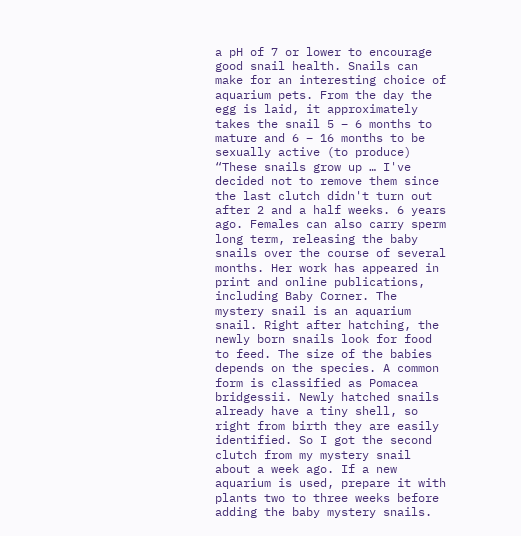a pH of 7 or lower to encourage good snail health. Snails can make for an interesting choice of aquarium pets. From the day the egg is laid, it approximately takes the snail 5 – 6 months to mature and 6 – 16 months to be sexually active (to produce) “These snails grow up … I've decided not to remove them since the last clutch didn't turn out after 2 and a half weeks. 6 years ago. Females can also carry sperm long term, releasing the baby snails over the course of several months. Her work has appeared in print and online publications, including Baby Corner. The mystery snail is an aquarium snail. Right after hatching, the newly born snails look for food to feed. The size of the babies depends on the species. A common form is classified as Pomacea bridgessii. Newly hatched snails already have a tiny shell, so right from birth they are easily identified. So I got the second clutch from my mystery snail about a week ago. If a new aquarium is used, prepare it with plants two to three weeks before adding the baby mystery snails.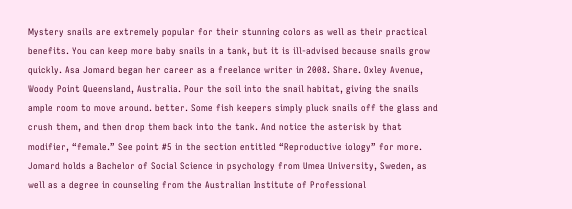Mystery snails are extremely popular for their stunning colors as well as their practical benefits. You can keep more baby snails in a tank, but it is ill-advised because snails grow quickly. Asa Jomard began her career as a freelance writer in 2008. Share. Oxley Avenue, Woody Point Queensland, Australia. Pour the soil into the snail habitat, giving the snails ample room to move around. better. Some fish keepers simply pluck snails off the glass and crush them, and then drop them back into the tank. And notice the asterisk by that modifier, “female.” See point #5 in the section entitled “Reproductive iology” for more. Jomard holds a Bachelor of Social Science in psychology from Umea University, Sweden, as well as a degree in counseling from the Australian Institute of Professional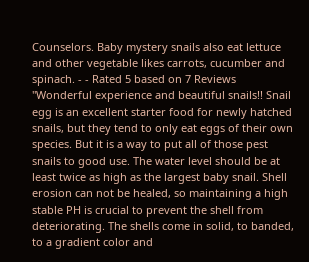Counselors. Baby mystery snails also eat lettuce and other vegetable likes carrots, cucumber and spinach. - - Rated 5 based on 7 Reviews "Wonderful experience and beautiful snails!! Snail egg is an excellent starter food for newly hatched snails, but they tend to only eat eggs of their own species. But it is a way to put all of those pest snails to good use. The water level should be at least twice as high as the largest baby snail. Shell erosion can not be healed, so maintaining a high stable PH is crucial to prevent the shell from deteriorating. The shells come in solid, to banded, to a gradient color and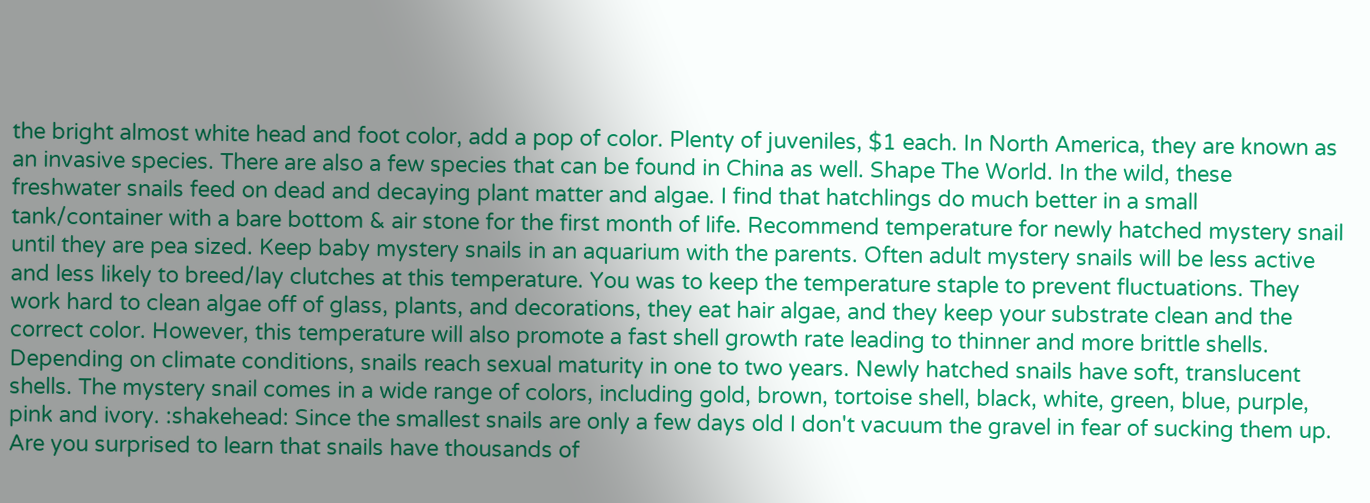the bright almost white head and foot color, add a pop of color. Plenty of juveniles, $1 each. In North America, they are known as an invasive species. There are also a few species that can be found in China as well. Shape The World. In the wild, these freshwater snails feed on dead and decaying plant matter and algae. I find that hatchlings do much better in a small tank/container with a bare bottom & air stone for the first month of life. Recommend temperature for newly hatched mystery snail until they are pea sized. Keep baby mystery snails in an aquarium with the parents. Often adult mystery snails will be less active and less likely to breed/lay clutches at this temperature. You was to keep the temperature staple to prevent fluctuations. They work hard to clean algae off of glass, plants, and decorations, they eat hair algae, and they keep your substrate clean and the correct color. However, this temperature will also promote a fast shell growth rate leading to thinner and more brittle shells. Depending on climate conditions, snails reach sexual maturity in one to two years. Newly hatched snails have soft, translucent shells. The mystery snail comes in a wide range of colors, including gold, brown, tortoise shell, black, white, green, blue, purple, pink and ivory. :shakehead: Since the smallest snails are only a few days old I don't vacuum the gravel in fear of sucking them up. Are you surprised to learn that snails have thousands of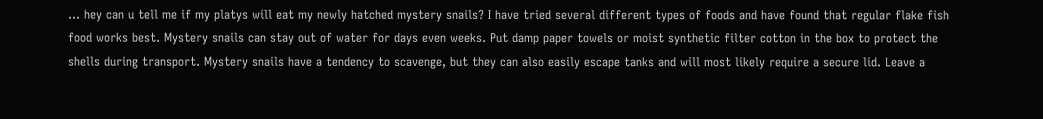… hey can u tell me if my platys will eat my newly hatched mystery snails? I have tried several different types of foods and have found that regular flake fish food works best. Mystery snails can stay out of water for days even weeks. Put damp paper towels or moist synthetic filter cotton in the box to protect the shells during transport. Mystery snails have a tendency to scavenge, but they can also easily escape tanks and will most likely require a secure lid. Leave a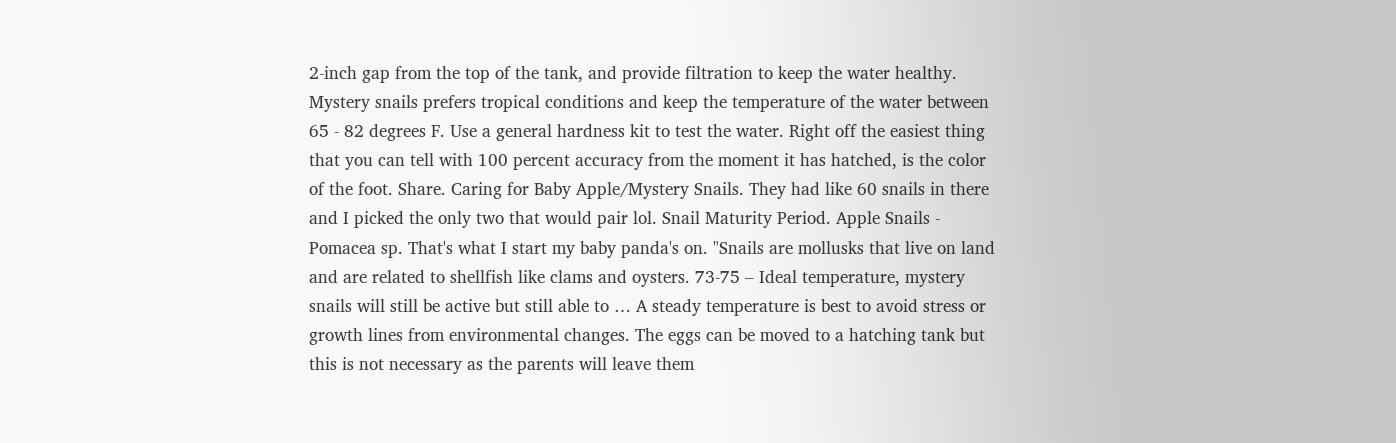2-inch gap from the top of the tank, and provide filtration to keep the water healthy. Mystery snails prefers tropical conditions and keep the temperature of the water between 65 - 82 degrees F. Use a general hardness kit to test the water. Right off the easiest thing that you can tell with 100 percent accuracy from the moment it has hatched, is the color of the foot. Share. Caring for Baby Apple/Mystery Snails. They had like 60 snails in there and I picked the only two that would pair lol. Snail Maturity Period. Apple Snails - Pomacea sp. That's what I start my baby panda's on. "Snails are mollusks that live on land and are related to shellfish like clams and oysters. 73-75 – Ideal temperature, mystery snails will still be active but still able to … A steady temperature is best to avoid stress or growth lines from environmental changes. The eggs can be moved to a hatching tank but this is not necessary as the parents will leave them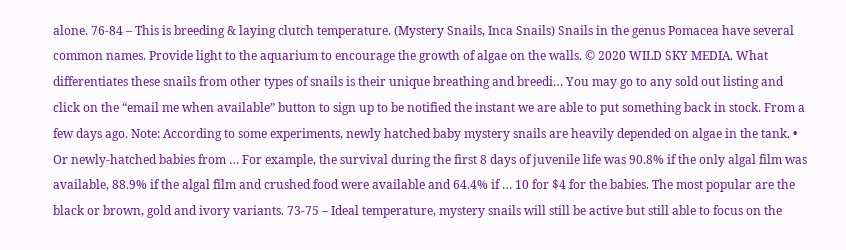alone. 76-84 – This is breeding & laying clutch temperature. (Mystery Snails, Inca Snails) Snails in the genus Pomacea have several common names. Provide light to the aquarium to encourage the growth of algae on the walls. © 2020 WILD SKY MEDIA. What differentiates these snails from other types of snails is their unique breathing and breedi… You may go to any sold out listing and click on the “email me when available” button to sign up to be notified the instant we are able to put something back in stock. From a few days ago. Note: According to some experiments, newly hatched baby mystery snails are heavily depended on algae in the tank. • Or newly-hatched babies from … For example, the survival during the first 8 days of juvenile life was 90.8% if the only algal film was available, 88.9% if the algal film and crushed food were available and 64.4% if … 10 for $4 for the babies. The most popular are the black or brown, gold and ivory variants. 73-75 – Ideal temperature, mystery snails will still be active but still able to focus on the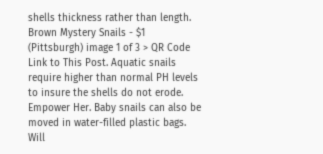shells thickness rather than length. Brown Mystery Snails - $1 (Pittsburgh) image 1 of 3 > QR Code Link to This Post. Aquatic snails require higher than normal PH levels to insure the shells do not erode. Empower Her. Baby snails can also be moved in water-filled plastic bags. Will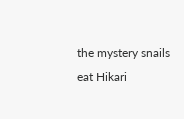the mystery snails eat Hikari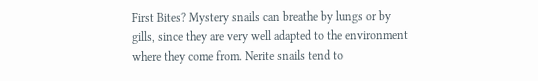First Bites? Mystery snails can breathe by lungs or by gills, since they are very well adapted to the environment where they come from. Nerite snails tend to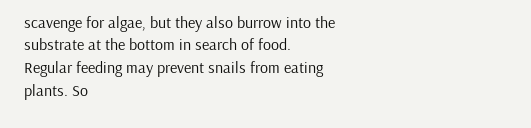scavenge for algae, but they also burrow into the substrate at the bottom in search of food. Regular feeding may prevent snails from eating plants. So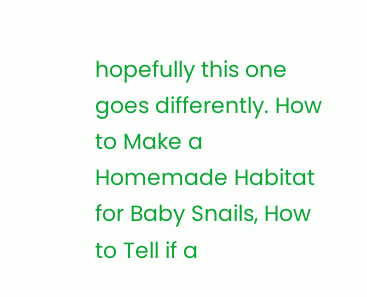hopefully this one goes differently. How to Make a Homemade Habitat for Baby Snails, How to Tell if a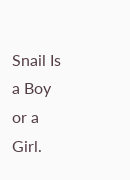Snail Is a Boy or a Girl.